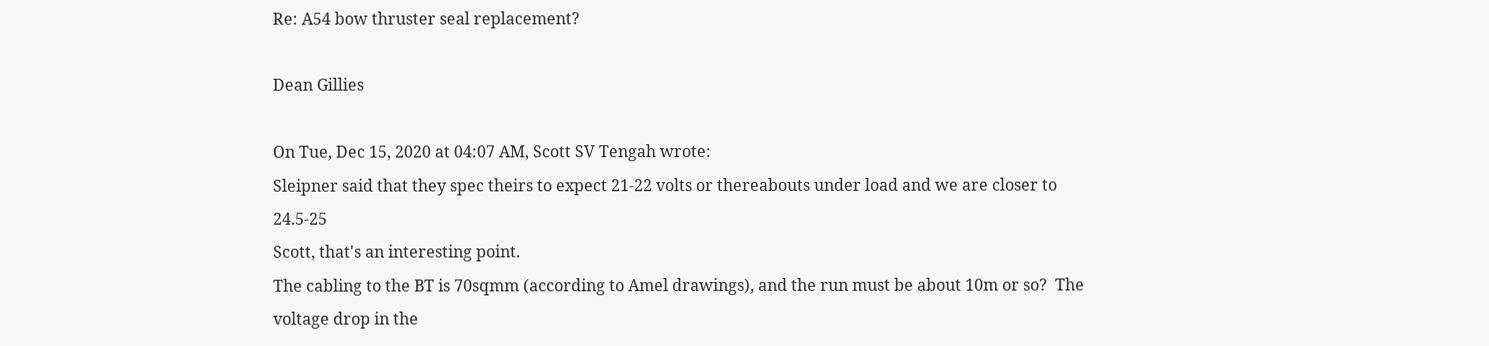Re: A54 bow thruster seal replacement?

Dean Gillies

On Tue, Dec 15, 2020 at 04:07 AM, Scott SV Tengah wrote:
Sleipner said that they spec theirs to expect 21-22 volts or thereabouts under load and we are closer to 24.5-25
Scott, that's an interesting point.
The cabling to the BT is 70sqmm (according to Amel drawings), and the run must be about 10m or so?  The voltage drop in the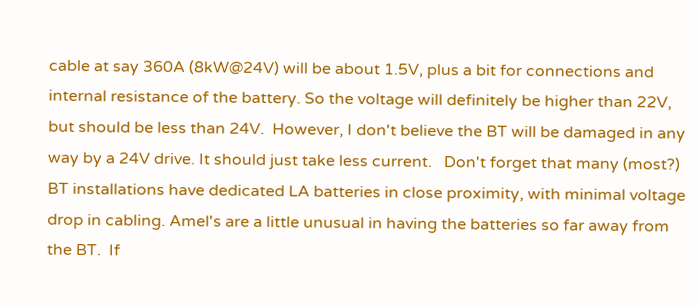cable at say 360A (8kW@24V) will be about 1.5V, plus a bit for connections and internal resistance of the battery. So the voltage will definitely be higher than 22V, but should be less than 24V.  However, I don't believe the BT will be damaged in any way by a 24V drive. It should just take less current.   Don't forget that many (most?) BT installations have dedicated LA batteries in close proximity, with minimal voltage drop in cabling. Amel's are a little unusual in having the batteries so far away from the BT.  If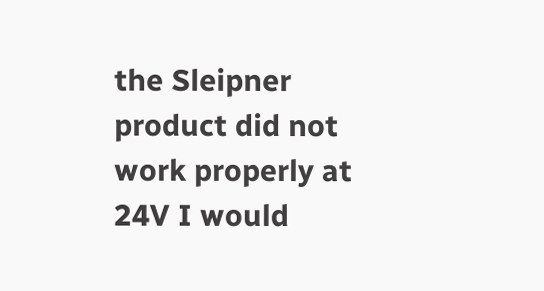the Sleipner product did not work properly at 24V I would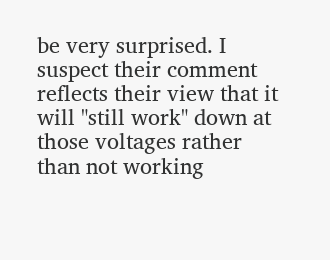be very surprised. I suspect their comment reflects their view that it will "still work" down at those voltages rather than not working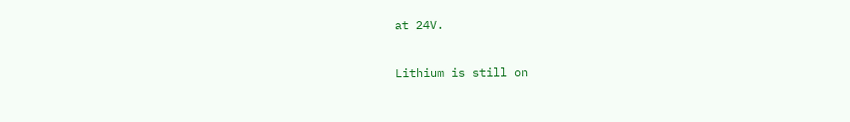at 24V.

Lithium is still on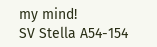my mind!
SV Stella A54-154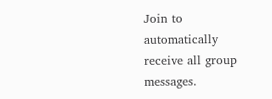Join to automatically receive all group messages.